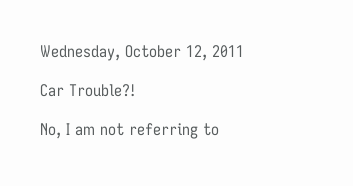Wednesday, October 12, 2011

Car Trouble?!

No, I am not referring to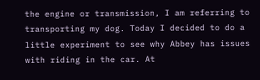the engine or transmission, I am referring to transporting my dog. Today I decided to do a little experiment to see why Abbey has issues with riding in the car. At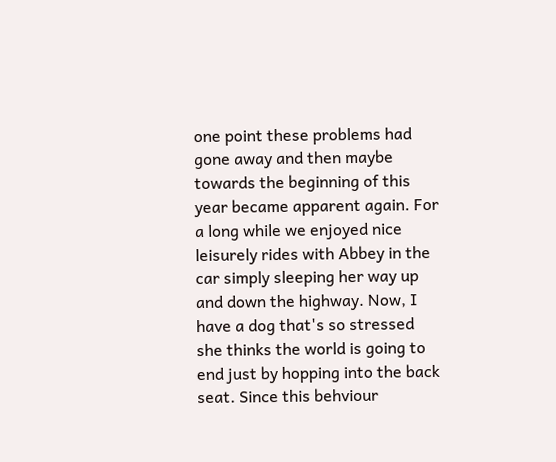one point these problems had gone away and then maybe towards the beginning of this year became apparent again. For a long while we enjoyed nice leisurely rides with Abbey in the car simply sleeping her way up and down the highway. Now, I have a dog that's so stressed she thinks the world is going to end just by hopping into the back seat. Since this behviour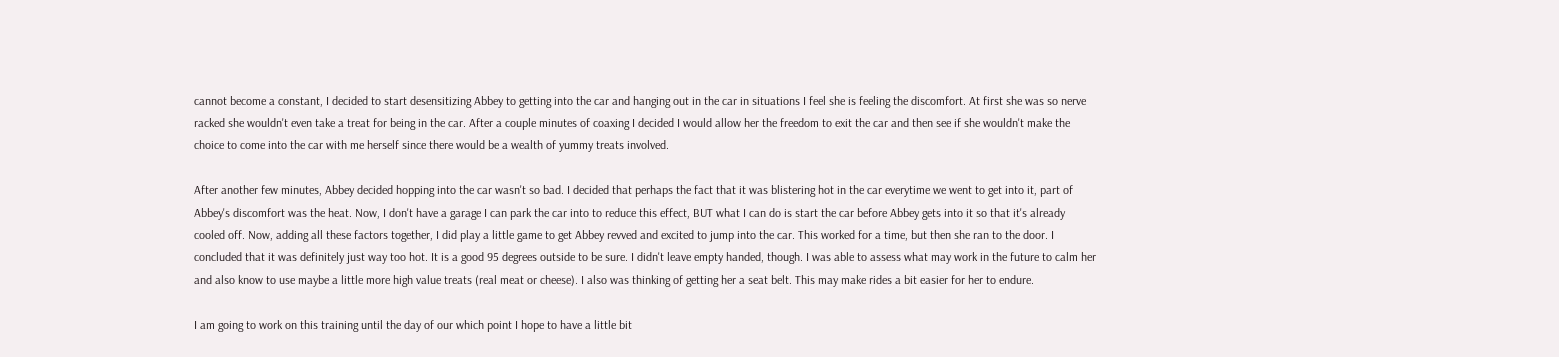cannot become a constant, I decided to start desensitizing Abbey to getting into the car and hanging out in the car in situations I feel she is feeling the discomfort. At first she was so nerve racked she wouldn't even take a treat for being in the car. After a couple minutes of coaxing I decided I would allow her the freedom to exit the car and then see if she wouldn't make the choice to come into the car with me herself since there would be a wealth of yummy treats involved.

After another few minutes, Abbey decided hopping into the car wasn't so bad. I decided that perhaps the fact that it was blistering hot in the car everytime we went to get into it, part of Abbey's discomfort was the heat. Now, I don't have a garage I can park the car into to reduce this effect, BUT what I can do is start the car before Abbey gets into it so that it's already cooled off. Now, adding all these factors together, I did play a little game to get Abbey revved and excited to jump into the car. This worked for a time, but then she ran to the door. I concluded that it was definitely just way too hot. It is a good 95 degrees outside to be sure. I didn't leave empty handed, though. I was able to assess what may work in the future to calm her and also know to use maybe a little more high value treats (real meat or cheese). I also was thinking of getting her a seat belt. This may make rides a bit easier for her to endure.

I am going to work on this training until the day of our which point I hope to have a little bit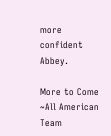more confident Abbey.

More to Come
~All American Team